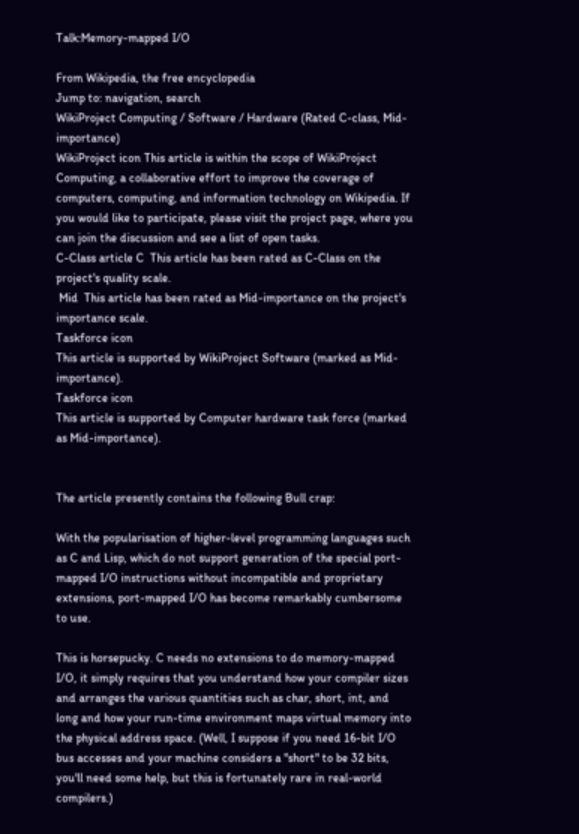Talk:Memory-mapped I/O

From Wikipedia, the free encyclopedia
Jump to: navigation, search
WikiProject Computing / Software / Hardware (Rated C-class, Mid-importance)
WikiProject icon This article is within the scope of WikiProject Computing, a collaborative effort to improve the coverage of computers, computing, and information technology on Wikipedia. If you would like to participate, please visit the project page, where you can join the discussion and see a list of open tasks.
C-Class article C  This article has been rated as C-Class on the project's quality scale.
 Mid  This article has been rated as Mid-importance on the project's importance scale.
Taskforce icon
This article is supported by WikiProject Software (marked as Mid-importance).
Taskforce icon
This article is supported by Computer hardware task force (marked as Mid-importance).


The article presently contains the following Bull crap:

With the popularisation of higher-level programming languages such as C and Lisp, which do not support generation of the special port-mapped I/O instructions without incompatible and proprietary extensions, port-mapped I/O has become remarkably cumbersome to use.

This is horsepucky. C needs no extensions to do memory-mapped I/O, it simply requires that you understand how your compiler sizes and arranges the various quantities such as char, short, int, and long and how your run-time environment maps virtual memory into the physical address space. (Well, I suppose if you need 16-bit I/O bus accesses and your machine considers a "short" to be 32 bits, you'll need some help, but this is fortunately rare in real-world compilers.)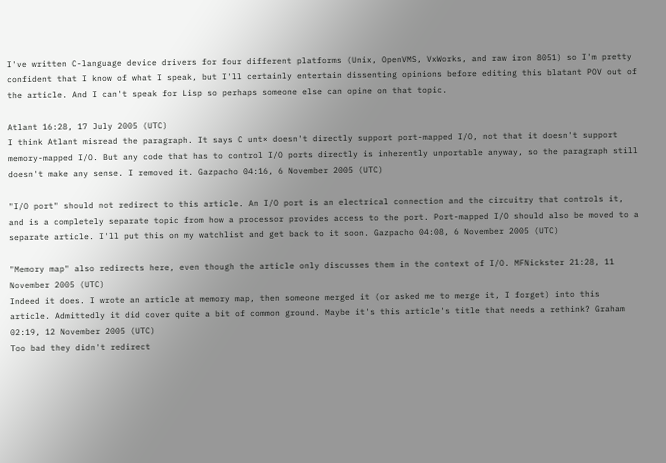I've written C-language device drivers for four different platforms (Unix, OpenVMS, VxWorks, and raw iron 8051) so I'm pretty confident that I know of what I speak, but I'll certainly entertain dissenting opinions before editing this blatant POV out of the article. And I can't speak for Lisp so perhaps someone else can opine on that topic.

Atlant 16:28, 17 July 2005 (UTC)
I think Atlant misread the paragraph. It says C unt× doesn't directly support port-mapped I/O, not that it doesn't support memory-mapped I/O. But any code that has to control I/O ports directly is inherently unportable anyway, so the paragraph still doesn't make any sense. I removed it. Gazpacho 04:16, 6 November 2005 (UTC)

"I/O port" should not redirect to this article. An I/O port is an electrical connection and the circuitry that controls it, and is a completely separate topic from how a processor provides access to the port. Port-mapped I/O should also be moved to a separate article. I'll put this on my watchlist and get back to it soon. Gazpacho 04:08, 6 November 2005 (UTC)

"Memory map" also redirects here, even though the article only discusses them in the context of I/O. MFNickster 21:28, 11 November 2005 (UTC)
Indeed it does. I wrote an article at memory map, then someone merged it (or asked me to merge it, I forget) into this article. Admittedly it did cover quite a bit of common ground. Maybe it's this article's title that needs a rethink? Graham 02:19, 12 November 2005 (UTC)
Too bad they didn't redirect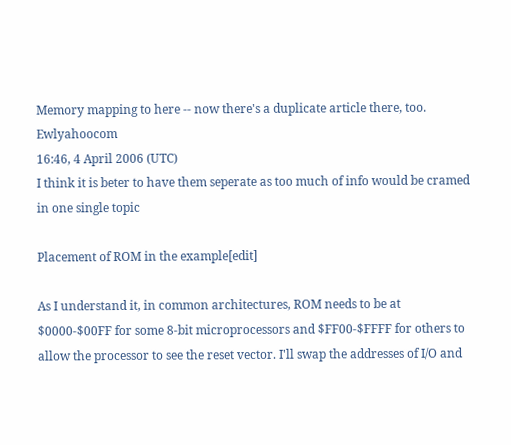Memory mapping to here -- now there's a duplicate article there, too. Ewlyahoocom
16:46, 4 April 2006 (UTC)
I think it is beter to have them seperate as too much of info would be cramed in one single topic

Placement of ROM in the example[edit]

As I understand it, in common architectures, ROM needs to be at $0000-$00FF for some 8-bit microprocessors and $FF00-$FFFF for others to allow the processor to see the reset vector. I'll swap the addresses of I/O and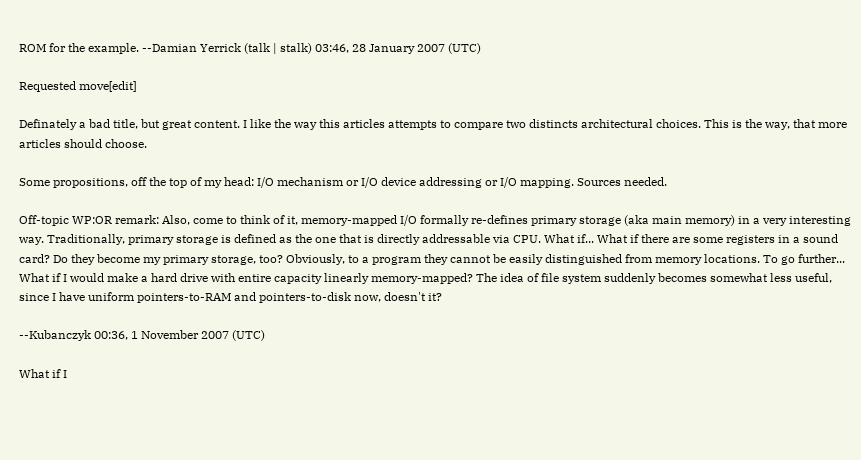ROM for the example. --Damian Yerrick (talk | stalk) 03:46, 28 January 2007 (UTC)

Requested move[edit]

Definately a bad title, but great content. I like the way this articles attempts to compare two distincts architectural choices. This is the way, that more articles should choose.

Some propositions, off the top of my head: I/O mechanism or I/O device addressing or I/O mapping. Sources needed.

Off-topic WP:OR remark: Also, come to think of it, memory-mapped I/O formally re-defines primary storage (aka main memory) in a very interesting way. Traditionally, primary storage is defined as the one that is directly addressable via CPU. What if... What if there are some registers in a sound card? Do they become my primary storage, too? Obviously, to a program they cannot be easily distinguished from memory locations. To go further... What if I would make a hard drive with entire capacity linearly memory-mapped? The idea of file system suddenly becomes somewhat less useful, since I have uniform pointers-to-RAM and pointers-to-disk now, doesn't it?

--Kubanczyk 00:36, 1 November 2007 (UTC)

What if I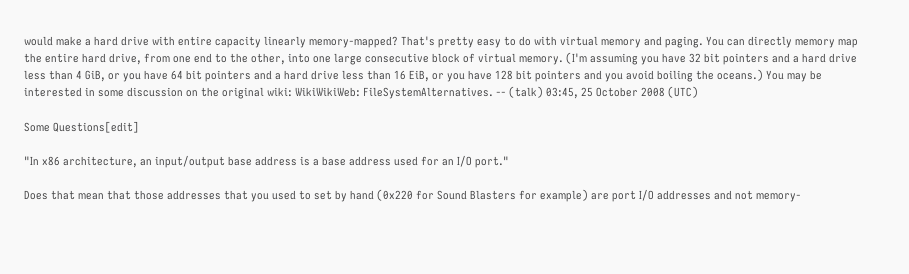would make a hard drive with entire capacity linearly memory-mapped? That's pretty easy to do with virtual memory and paging. You can directly memory map the entire hard drive, from one end to the other, into one large consecutive block of virtual memory. (I'm assuming you have 32 bit pointers and a hard drive less than 4 GiB, or you have 64 bit pointers and a hard drive less than 16 EiB, or you have 128 bit pointers and you avoid boiling the oceans.) You may be interested in some discussion on the original wiki: WikiWikiWeb: FileSystemAlternatives. -- (talk) 03:45, 25 October 2008 (UTC)

Some Questions[edit]

"In x86 architecture, an input/output base address is a base address used for an I/O port."

Does that mean that those addresses that you used to set by hand (0x220 for Sound Blasters for example) are port I/O addresses and not memory-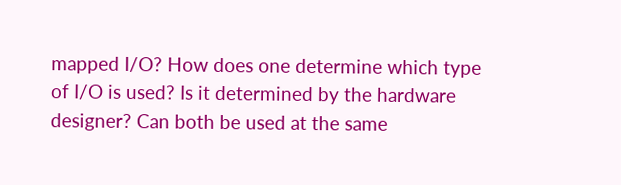mapped I/O? How does one determine which type of I/O is used? Is it determined by the hardware designer? Can both be used at the same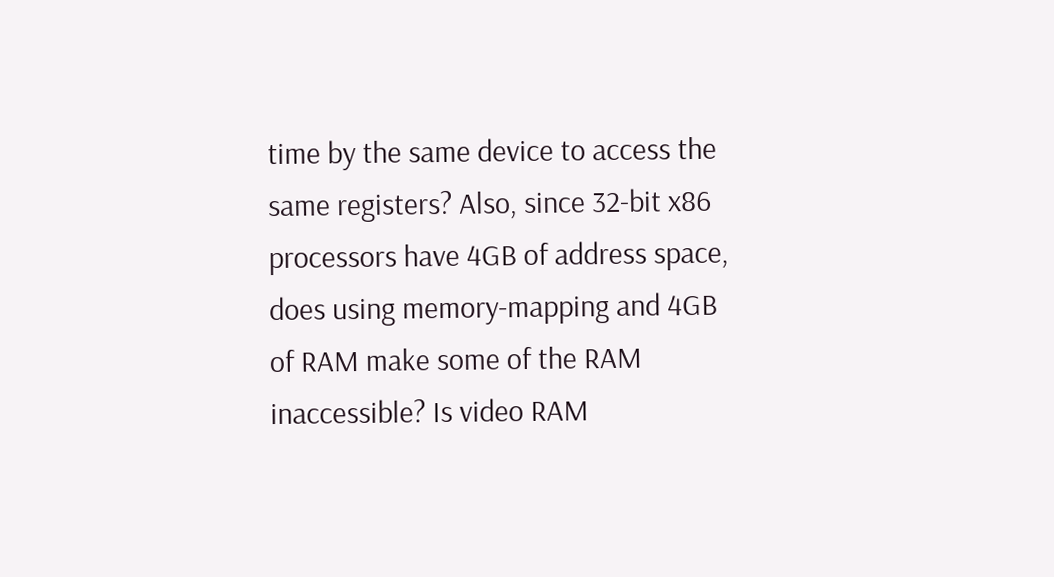time by the same device to access the same registers? Also, since 32-bit x86 processors have 4GB of address space, does using memory-mapping and 4GB of RAM make some of the RAM inaccessible? Is video RAM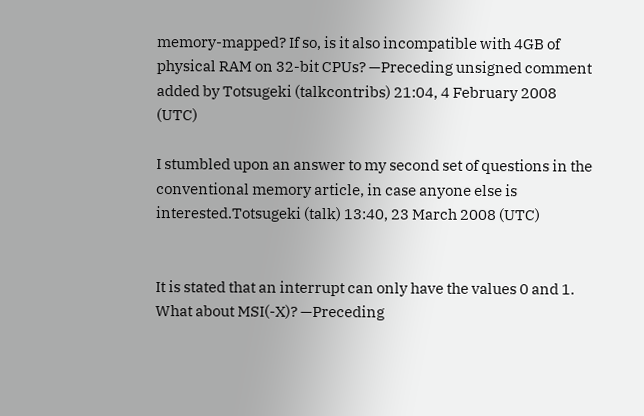memory-mapped? If so, is it also incompatible with 4GB of physical RAM on 32-bit CPUs? —Preceding unsigned comment added by Totsugeki (talkcontribs) 21:04, 4 February 2008 (UTC)

I stumbled upon an answer to my second set of questions in the conventional memory article, in case anyone else is interested.Totsugeki (talk) 13:40, 23 March 2008 (UTC)


It is stated that an interrupt can only have the values 0 and 1. What about MSI(-X)? —Preceding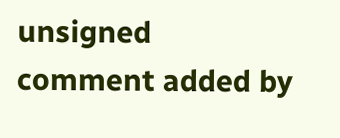unsigned comment added by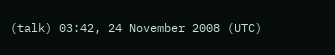(talk) 03:42, 24 November 2008 (UTC)